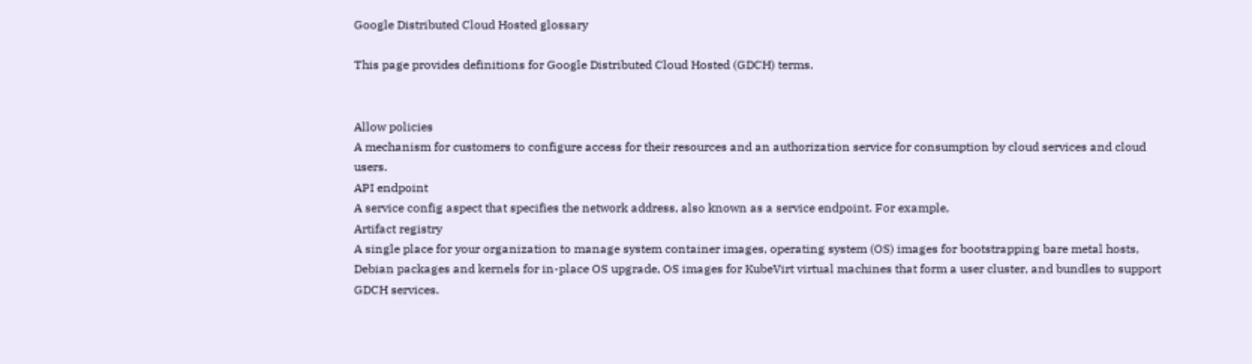Google Distributed Cloud Hosted glossary

This page provides definitions for Google Distributed Cloud Hosted (GDCH) terms.


Allow policies
A mechanism for customers to configure access for their resources and an authorization service for consumption by cloud services and cloud users.
API endpoint
A service config aspect that specifies the network address, also known as a service endpoint. For example,
Artifact registry
A single place for your organization to manage system container images, operating system (OS) images for bootstrapping bare metal hosts, Debian packages and kernels for in-place OS upgrade, OS images for KubeVirt virtual machines that form a user cluster, and bundles to support GDCH services.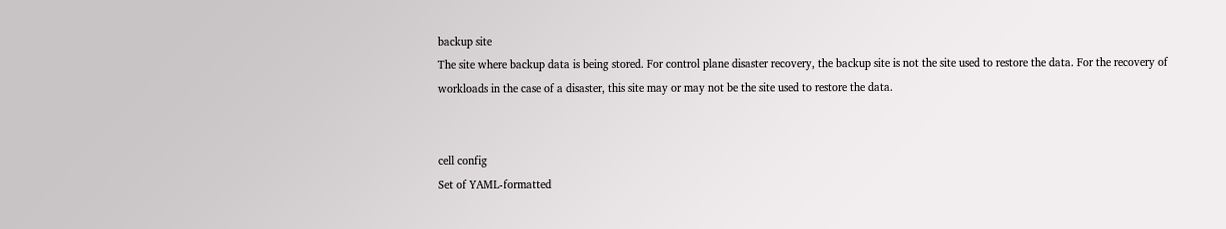backup site
The site where backup data is being stored. For control plane disaster recovery, the backup site is not the site used to restore the data. For the recovery of workloads in the case of a disaster, this site may or may not be the site used to restore the data.


cell config
Set of YAML-formatted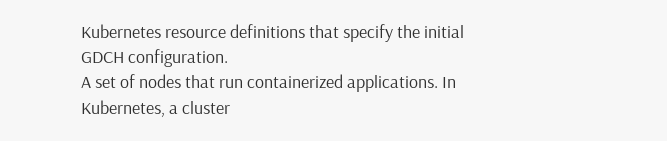Kubernetes resource definitions that specify the initial GDCH configuration.
A set of nodes that run containerized applications. In Kubernetes, a cluster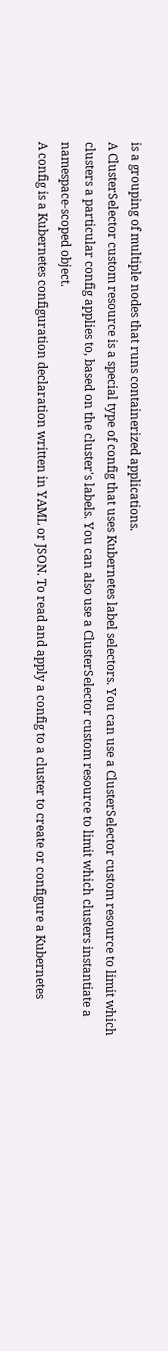is a grouping of multiple nodes that runs containerized applications.
A ClusterSelector custom resource is a special type of config that uses Kubernetes label selectors. You can use a ClusterSelector custom resource to limit which clusters a particular config applies to, based on the cluster's labels. You can also use a ClusterSelector custom resource to limit which clusters instantiate a namespace-scoped object.
A config is a Kubernetes configuration declaration written in YAML or JSON. To read and apply a config to a cluster to create or configure a Kubernetes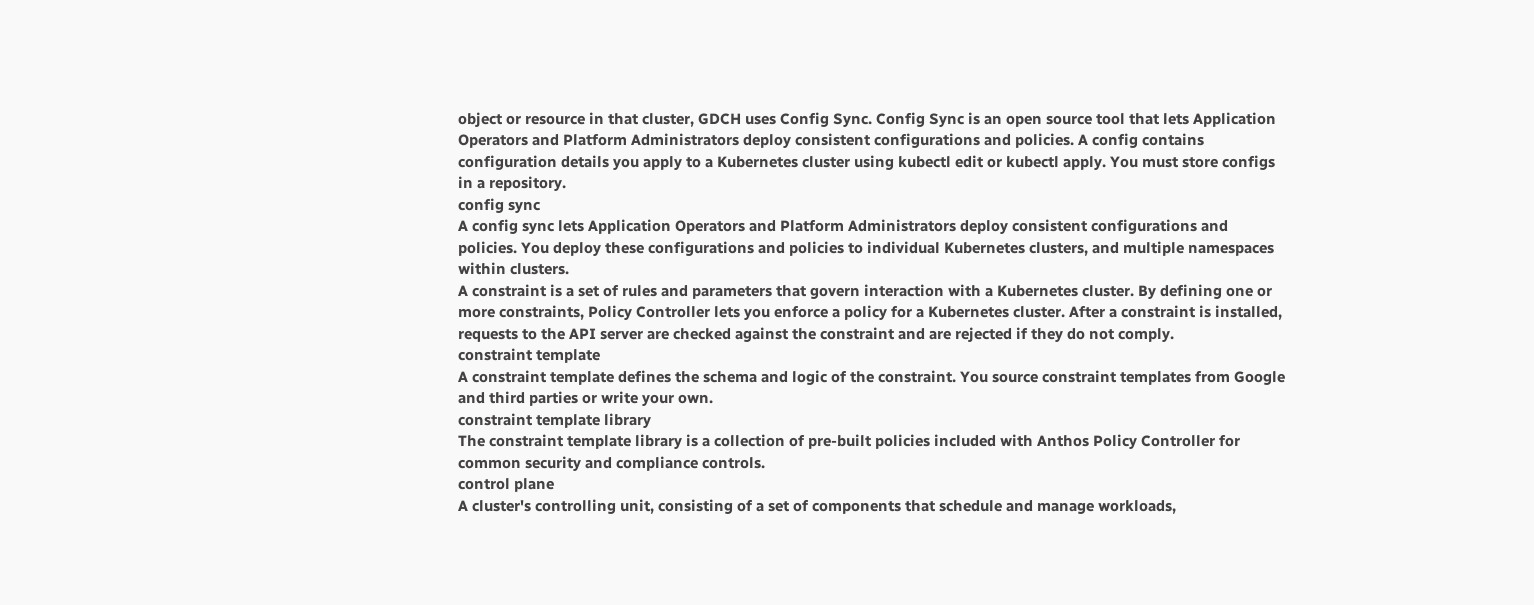object or resource in that cluster, GDCH uses Config Sync. Config Sync is an open source tool that lets Application Operators and Platform Administrators deploy consistent configurations and policies. A config contains configuration details you apply to a Kubernetes cluster using kubectl edit or kubectl apply. You must store configs in a repository.
config sync
A config sync lets Application Operators and Platform Administrators deploy consistent configurations and policies. You deploy these configurations and policies to individual Kubernetes clusters, and multiple namespaces within clusters.
A constraint is a set of rules and parameters that govern interaction with a Kubernetes cluster. By defining one or more constraints, Policy Controller lets you enforce a policy for a Kubernetes cluster. After a constraint is installed, requests to the API server are checked against the constraint and are rejected if they do not comply.
constraint template
A constraint template defines the schema and logic of the constraint. You source constraint templates from Google and third parties or write your own.
constraint template library
The constraint template library is a collection of pre-built policies included with Anthos Policy Controller for common security and compliance controls.
control plane
A cluster's controlling unit, consisting of a set of components that schedule and manage workloads,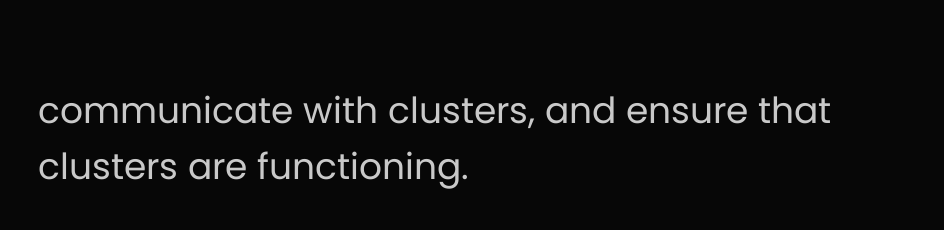communicate with clusters, and ensure that clusters are functioning.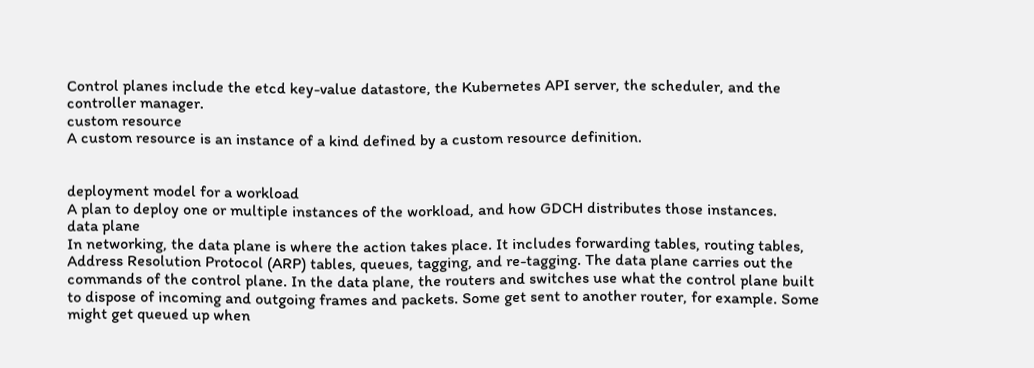Control planes include the etcd key-value datastore, the Kubernetes API server, the scheduler, and the controller manager.
custom resource
A custom resource is an instance of a kind defined by a custom resource definition.


deployment model for a workload
A plan to deploy one or multiple instances of the workload, and how GDCH distributes those instances.
data plane
In networking, the data plane is where the action takes place. It includes forwarding tables, routing tables, Address Resolution Protocol (ARP) tables, queues, tagging, and re-tagging. The data plane carries out the commands of the control plane. In the data plane, the routers and switches use what the control plane built to dispose of incoming and outgoing frames and packets. Some get sent to another router, for example. Some might get queued up when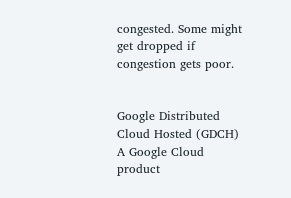congested. Some might get dropped if congestion gets poor.


Google Distributed Cloud Hosted (GDCH)
A Google Cloud product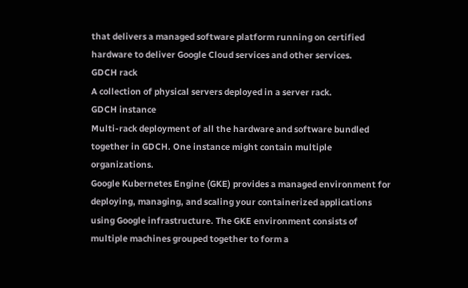that delivers a managed software platform running on certified hardware to deliver Google Cloud services and other services.
GDCH rack
A collection of physical servers deployed in a server rack.
GDCH instance
Multi-rack deployment of all the hardware and software bundled together in GDCH. One instance might contain multiple organizations.
Google Kubernetes Engine (GKE) provides a managed environment for deploying, managing, and scaling your containerized applications using Google infrastructure. The GKE environment consists of multiple machines grouped together to form a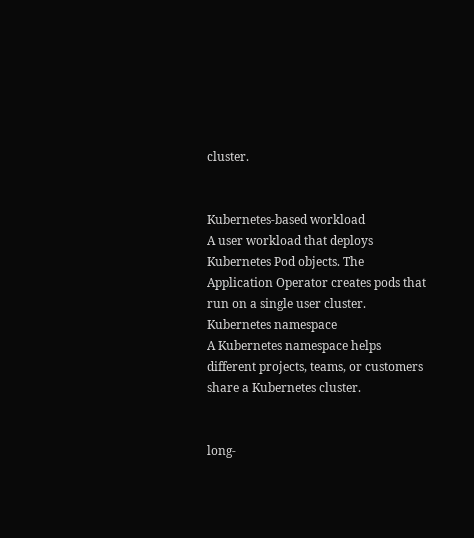cluster.


Kubernetes-based workload
A user workload that deploys Kubernetes Pod objects. The Application Operator creates pods that run on a single user cluster.
Kubernetes namespace
A Kubernetes namespace helps different projects, teams, or customers share a Kubernetes cluster.


long-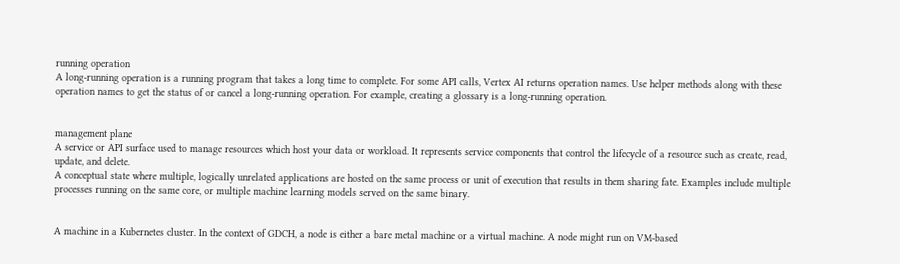running operation
A long-running operation is a running program that takes a long time to complete. For some API calls, Vertex AI returns operation names. Use helper methods along with these operation names to get the status of or cancel a long-running operation. For example, creating a glossary is a long-running operation.


management plane
A service or API surface used to manage resources which host your data or workload. It represents service components that control the lifecycle of a resource such as create, read, update, and delete.
A conceptual state where multiple, logically unrelated applications are hosted on the same process or unit of execution that results in them sharing fate. Examples include multiple processes running on the same core, or multiple machine learning models served on the same binary.


A machine in a Kubernetes cluster. In the context of GDCH, a node is either a bare metal machine or a virtual machine. A node might run on VM-based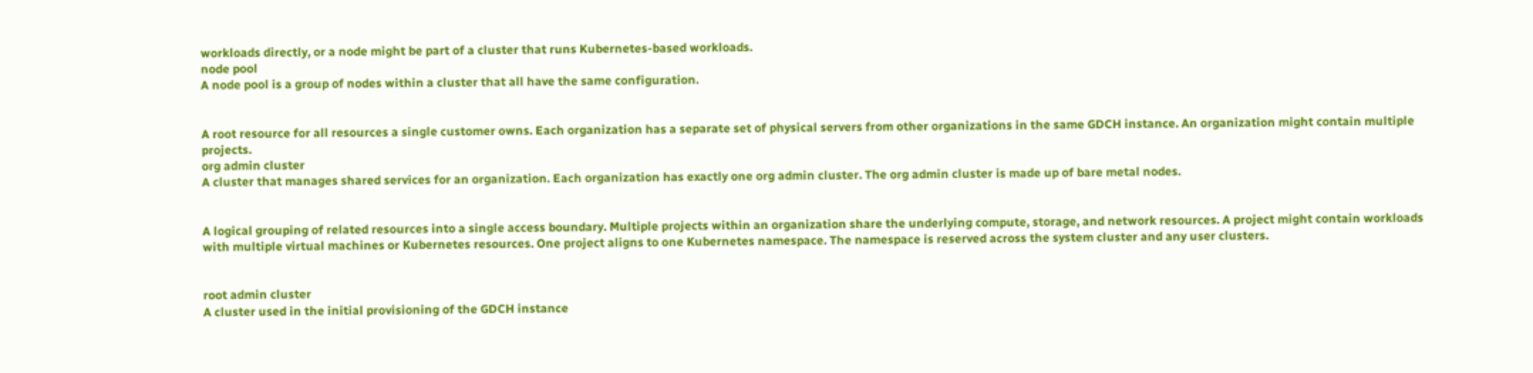workloads directly, or a node might be part of a cluster that runs Kubernetes-based workloads.
node pool
A node pool is a group of nodes within a cluster that all have the same configuration.


A root resource for all resources a single customer owns. Each organization has a separate set of physical servers from other organizations in the same GDCH instance. An organization might contain multiple projects.
org admin cluster
A cluster that manages shared services for an organization. Each organization has exactly one org admin cluster. The org admin cluster is made up of bare metal nodes.


A logical grouping of related resources into a single access boundary. Multiple projects within an organization share the underlying compute, storage, and network resources. A project might contain workloads with multiple virtual machines or Kubernetes resources. One project aligns to one Kubernetes namespace. The namespace is reserved across the system cluster and any user clusters.


root admin cluster
A cluster used in the initial provisioning of the GDCH instance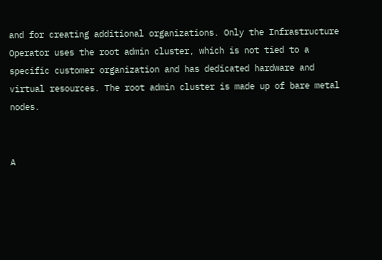and for creating additional organizations. Only the Infrastructure Operator uses the root admin cluster, which is not tied to a specific customer organization and has dedicated hardware and virtual resources. The root admin cluster is made up of bare metal nodes.


A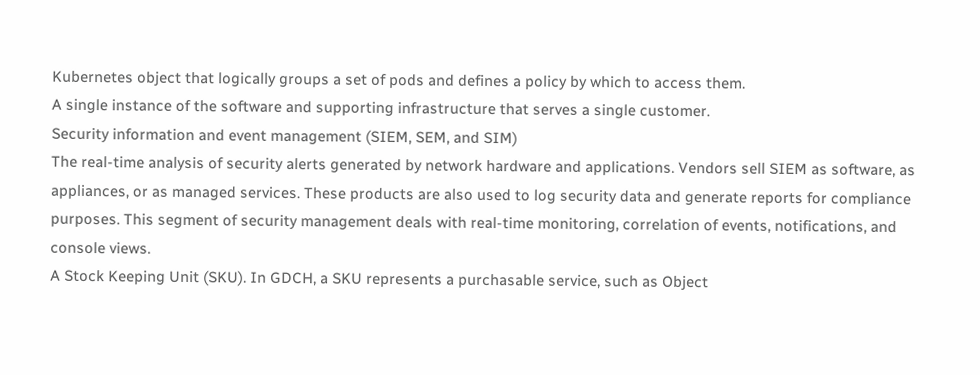Kubernetes object that logically groups a set of pods and defines a policy by which to access them.
A single instance of the software and supporting infrastructure that serves a single customer.
Security information and event management (SIEM, SEM, and SIM)
The real-time analysis of security alerts generated by network hardware and applications. Vendors sell SIEM as software, as appliances, or as managed services. These products are also used to log security data and generate reports for compliance purposes. This segment of security management deals with real-time monitoring, correlation of events, notifications, and console views.
A Stock Keeping Unit (SKU). In GDCH, a SKU represents a purchasable service, such as Object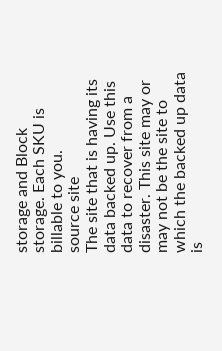storage and Block storage. Each SKU is billable to you.
source site
The site that is having its data backed up. Use this data to recover from a disaster. This site may or may not be the site to which the backed up data is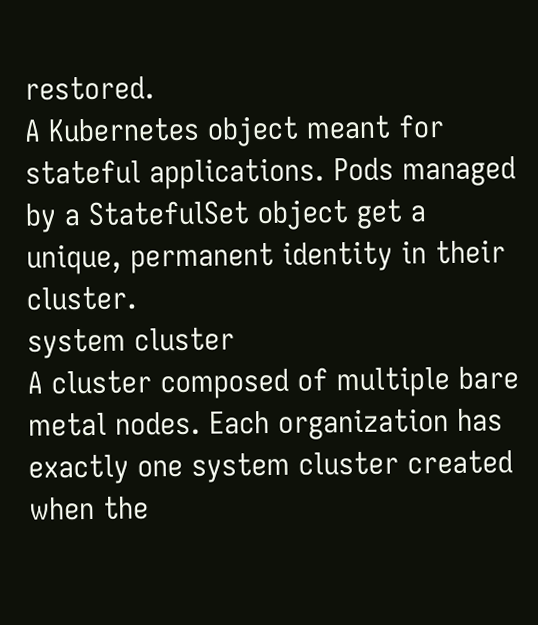restored.
A Kubernetes object meant for stateful applications. Pods managed by a StatefulSet object get a unique, permanent identity in their cluster.
system cluster
A cluster composed of multiple bare metal nodes. Each organization has exactly one system cluster created when the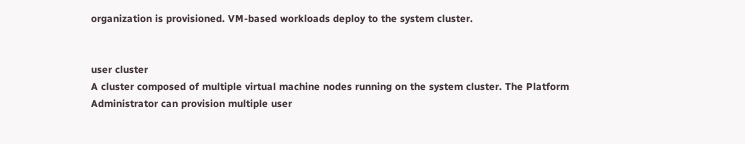organization is provisioned. VM-based workloads deploy to the system cluster.


user cluster
A cluster composed of multiple virtual machine nodes running on the system cluster. The Platform Administrator can provision multiple user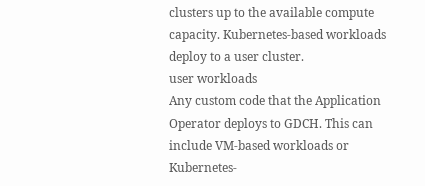clusters up to the available compute capacity. Kubernetes-based workloads deploy to a user cluster.
user workloads
Any custom code that the Application Operator deploys to GDCH. This can include VM-based workloads or Kubernetes-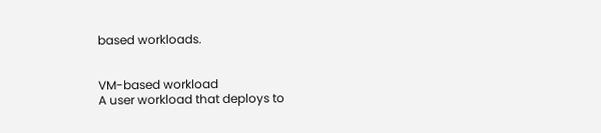based workloads.


VM-based workload
A user workload that deploys to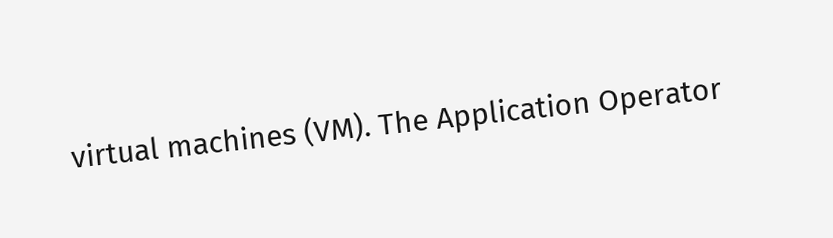virtual machines (VM). The Application Operator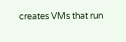creates VMs that run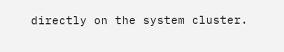directly on the system cluster.